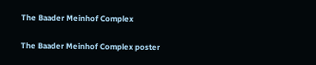The Baader Meinhof Complex

The Baader Meinhof Complex poster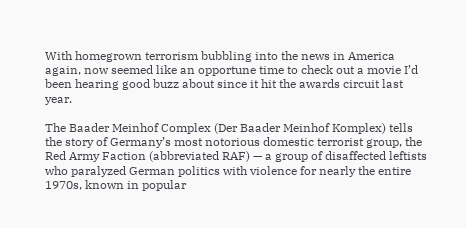With homegrown terrorism bubbling into the news in America again, now seemed like an opportune time to check out a movie I’d been hearing good buzz about since it hit the awards circuit last year.

The Baader Meinhof Complex (Der Baader Meinhof Komplex) tells the story of Germany’s most notorious domestic terrorist group, the Red Army Faction (abbreviated RAF) — a group of disaffected leftists who paralyzed German politics with violence for nearly the entire 1970s, known in popular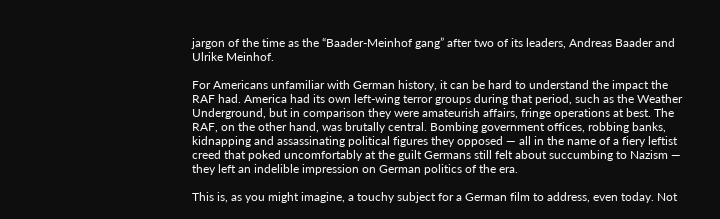jargon of the time as the “Baader-Meinhof gang” after two of its leaders, Andreas Baader and Ulrike Meinhof.

For Americans unfamiliar with German history, it can be hard to understand the impact the RAF had. America had its own left-wing terror groups during that period, such as the Weather Underground, but in comparison they were amateurish affairs, fringe operations at best. The RAF, on the other hand, was brutally central. Bombing government offices, robbing banks, kidnapping and assassinating political figures they opposed — all in the name of a fiery leftist creed that poked uncomfortably at the guilt Germans still felt about succumbing to Nazism — they left an indelible impression on German politics of the era.

This is, as you might imagine, a touchy subject for a German film to address, even today. Not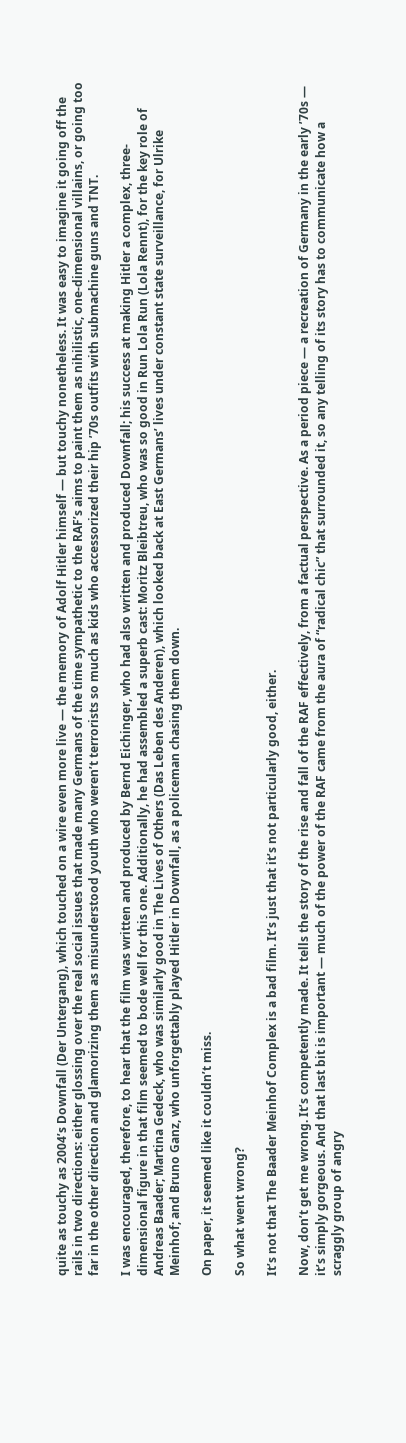quite as touchy as 2004’s Downfall (Der Untergang), which touched on a wire even more live — the memory of Adolf Hitler himself — but touchy nonetheless. It was easy to imagine it going off the rails in two directions: either glossing over the real social issues that made many Germans of the time sympathetic to the RAF’s aims to paint them as nihilistic, one-dimensional villains, or going too far in the other direction and glamorizing them as misunderstood youth who weren’t terrorists so much as kids who accessorized their hip ’70s outfits with submachine guns and TNT.

I was encouraged, therefore, to hear that the film was written and produced by Bernd Eichinger, who had also written and produced Downfall; his success at making Hitler a complex, three-dimensional figure in that film seemed to bode well for this one. Additionally, he had assembled a superb cast: Moritz Bleibtreu, who was so good in Run Lola Run (Lola Rennt), for the key role of Andreas Baader; Martina Gedeck, who was similarly good in The Lives of Others (Das Leben des Anderen), which looked back at East Germans’ lives under constant state surveillance, for Ulrike Meinhof; and Bruno Ganz, who unforgettably played Hitler in Downfall, as a policeman chasing them down.

On paper, it seemed like it couldn’t miss.

So what went wrong?

It’s not that The Baader Meinhof Complex is a bad film. It’s just that it’s not particularly good, either.

Now, don’t get me wrong. It’s competently made. It tells the story of the rise and fall of the RAF effectively, from a factual perspective. As a period piece — a recreation of Germany in the early ’70s — it’s simply gorgeous. And that last bit is important — much of the power of the RAF came from the aura of “radical chic” that surrounded it, so any telling of its story has to communicate how a scraggly group of angry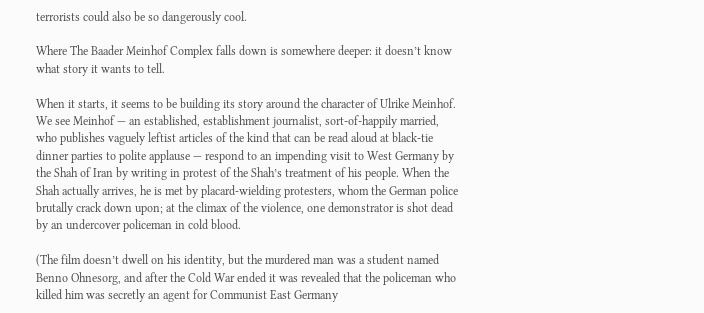terrorists could also be so dangerously cool.

Where The Baader Meinhof Complex falls down is somewhere deeper: it doesn’t know what story it wants to tell.

When it starts, it seems to be building its story around the character of Ulrike Meinhof. We see Meinhof — an established, establishment journalist, sort-of-happily married, who publishes vaguely leftist articles of the kind that can be read aloud at black-tie dinner parties to polite applause — respond to an impending visit to West Germany by the Shah of Iran by writing in protest of the Shah’s treatment of his people. When the Shah actually arrives, he is met by placard-wielding protesters, whom the German police brutally crack down upon; at the climax of the violence, one demonstrator is shot dead by an undercover policeman in cold blood.

(The film doesn’t dwell on his identity, but the murdered man was a student named Benno Ohnesorg, and after the Cold War ended it was revealed that the policeman who killed him was secretly an agent for Communist East Germany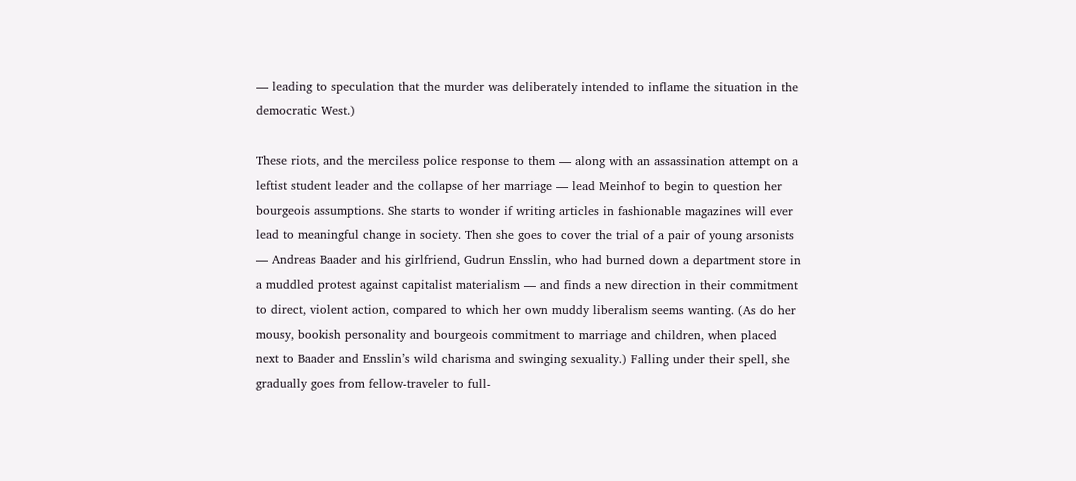— leading to speculation that the murder was deliberately intended to inflame the situation in the democratic West.)

These riots, and the merciless police response to them — along with an assassination attempt on a leftist student leader and the collapse of her marriage — lead Meinhof to begin to question her bourgeois assumptions. She starts to wonder if writing articles in fashionable magazines will ever lead to meaningful change in society. Then she goes to cover the trial of a pair of young arsonists — Andreas Baader and his girlfriend, Gudrun Ensslin, who had burned down a department store in a muddled protest against capitalist materialism — and finds a new direction in their commitment to direct, violent action, compared to which her own muddy liberalism seems wanting. (As do her mousy, bookish personality and bourgeois commitment to marriage and children, when placed next to Baader and Ensslin’s wild charisma and swinging sexuality.) Falling under their spell, she gradually goes from fellow-traveler to full-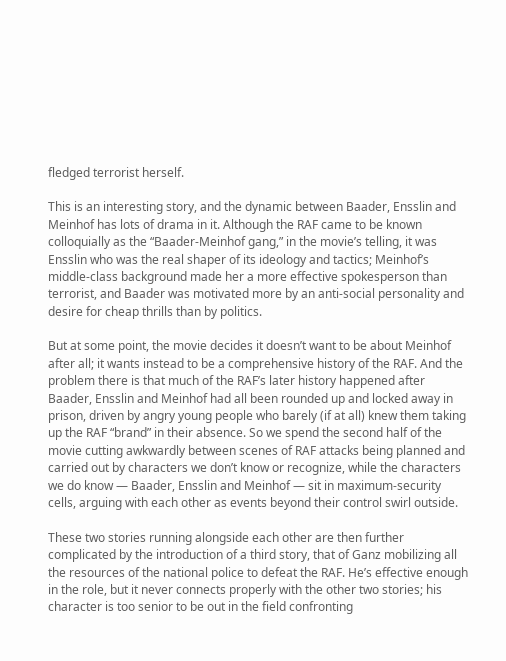fledged terrorist herself.

This is an interesting story, and the dynamic between Baader, Ensslin and Meinhof has lots of drama in it. Although the RAF came to be known colloquially as the “Baader-Meinhof gang,” in the movie’s telling, it was Ensslin who was the real shaper of its ideology and tactics; Meinhof’s middle-class background made her a more effective spokesperson than terrorist, and Baader was motivated more by an anti-social personality and desire for cheap thrills than by politics.

But at some point, the movie decides it doesn’t want to be about Meinhof after all; it wants instead to be a comprehensive history of the RAF. And the problem there is that much of the RAF’s later history happened after Baader, Ensslin and Meinhof had all been rounded up and locked away in prison, driven by angry young people who barely (if at all) knew them taking up the RAF “brand” in their absence. So we spend the second half of the movie cutting awkwardly between scenes of RAF attacks being planned and carried out by characters we don’t know or recognize, while the characters we do know — Baader, Ensslin and Meinhof — sit in maximum-security cells, arguing with each other as events beyond their control swirl outside.

These two stories running alongside each other are then further complicated by the introduction of a third story, that of Ganz mobilizing all the resources of the national police to defeat the RAF. He’s effective enough in the role, but it never connects properly with the other two stories; his character is too senior to be out in the field confronting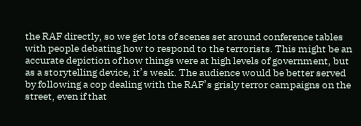the RAF directly, so we get lots of scenes set around conference tables with people debating how to respond to the terrorists. This might be an accurate depiction of how things were at high levels of government, but as a storytelling device, it’s weak. The audience would be better served by following a cop dealing with the RAF’s grisly terror campaigns on the street, even if that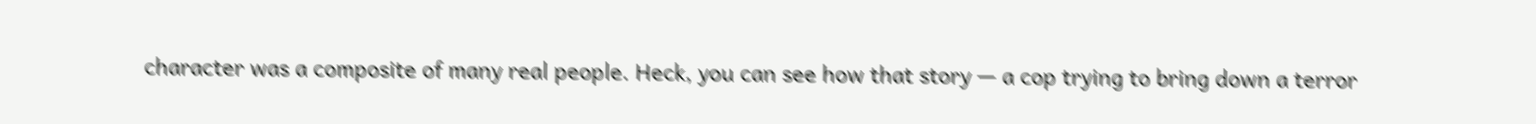character was a composite of many real people. Heck, you can see how that story — a cop trying to bring down a terror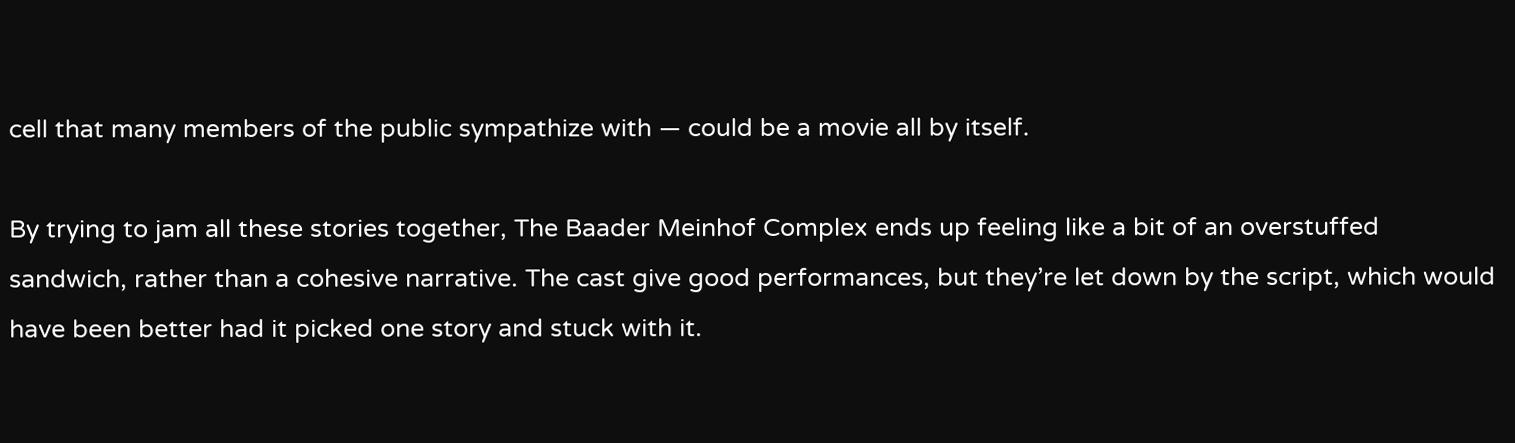cell that many members of the public sympathize with — could be a movie all by itself.

By trying to jam all these stories together, The Baader Meinhof Complex ends up feeling like a bit of an overstuffed sandwich, rather than a cohesive narrative. The cast give good performances, but they’re let down by the script, which would have been better had it picked one story and stuck with it.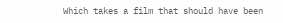Which takes a film that should have been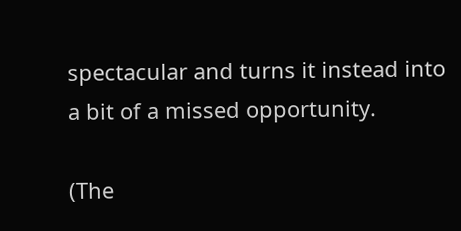spectacular and turns it instead into a bit of a missed opportunity.

(The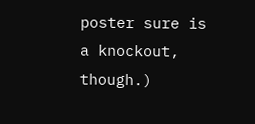poster sure is a knockout, though.)